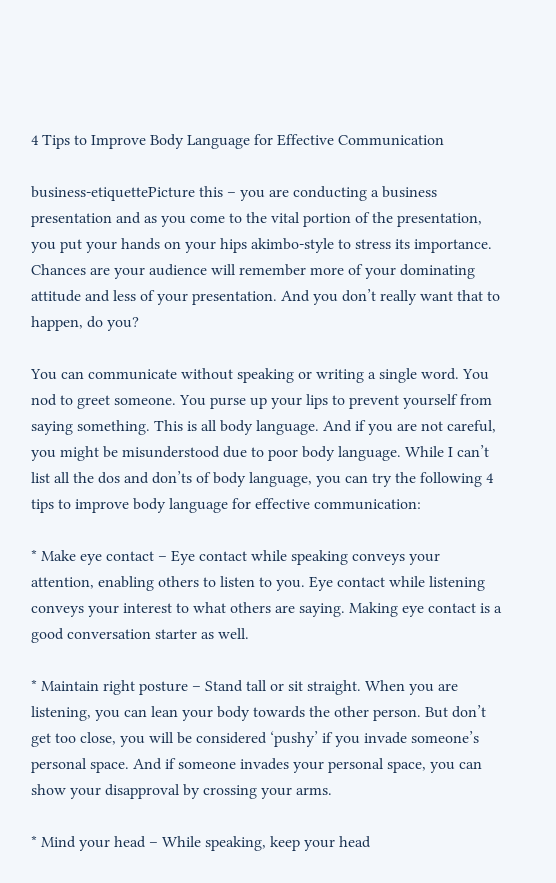4 Tips to Improve Body Language for Effective Communication

business-etiquettePicture this – you are conducting a business presentation and as you come to the vital portion of the presentation, you put your hands on your hips akimbo-style to stress its importance. Chances are your audience will remember more of your dominating attitude and less of your presentation. And you don’t really want that to happen, do you?

You can communicate without speaking or writing a single word. You nod to greet someone. You purse up your lips to prevent yourself from saying something. This is all body language. And if you are not careful, you might be misunderstood due to poor body language. While I can’t list all the dos and don’ts of body language, you can try the following 4 tips to improve body language for effective communication:

* Make eye contact – Eye contact while speaking conveys your attention, enabling others to listen to you. Eye contact while listening conveys your interest to what others are saying. Making eye contact is a good conversation starter as well.

* Maintain right posture – Stand tall or sit straight. When you are listening, you can lean your body towards the other person. But don’t get too close, you will be considered ‘pushy’ if you invade someone’s personal space. And if someone invades your personal space, you can show your disapproval by crossing your arms.

* Mind your head – While speaking, keep your head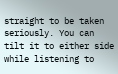straight to be taken seriously. You can tilt it to either side while listening to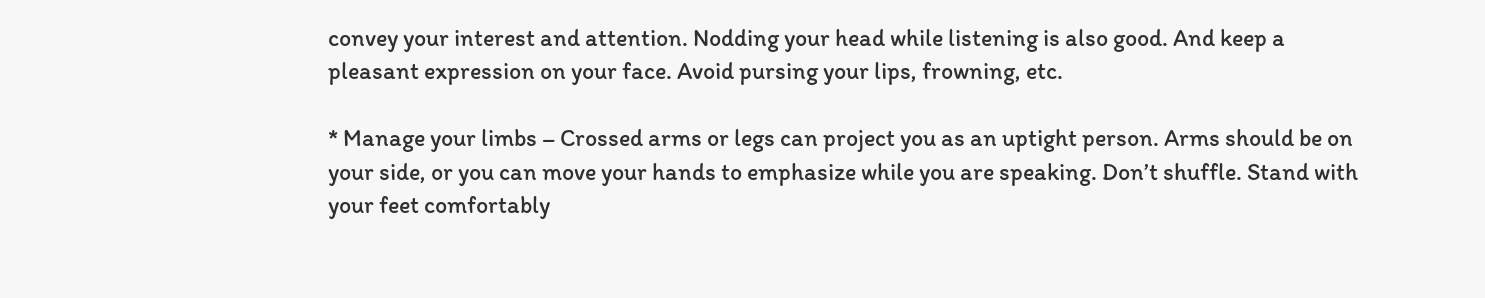convey your interest and attention. Nodding your head while listening is also good. And keep a pleasant expression on your face. Avoid pursing your lips, frowning, etc.

* Manage your limbs – Crossed arms or legs can project you as an uptight person. Arms should be on your side, or you can move your hands to emphasize while you are speaking. Don’t shuffle. Stand with your feet comfortably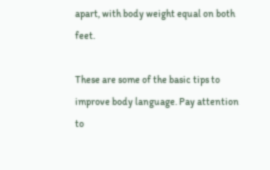apart, with body weight equal on both feet.

These are some of the basic tips to improve body language. Pay attention to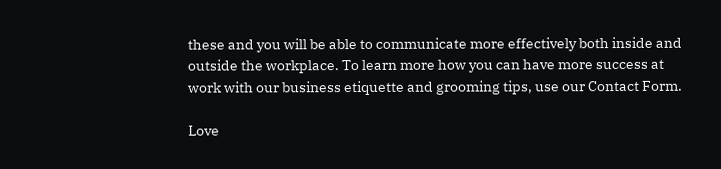these and you will be able to communicate more effectively both inside and outside the workplace. To learn more how you can have more success at work with our business etiquette and grooming tips, use our Contact Form.

Love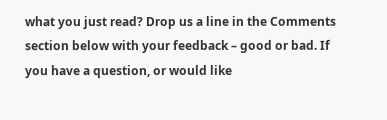what you just read? Drop us a line in the Comments section below with your feedback – good or bad. If you have a question, or would like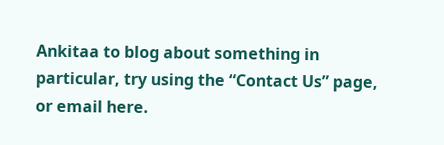Ankitaa to blog about something in particular, try using the “Contact Us” page, or email here.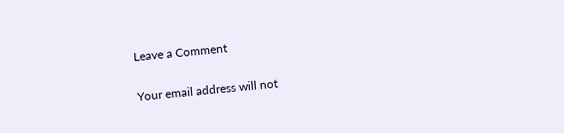Leave a Comment

Your email address will not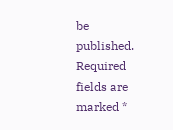be published. Required fields are marked *